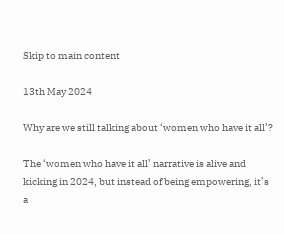Skip to main content

13th May 2024

Why are we still talking about ‘women who have it all’?

The ‘women who have it all’ narrative is alive and kicking in 2024, but instead of being empowering, it’s a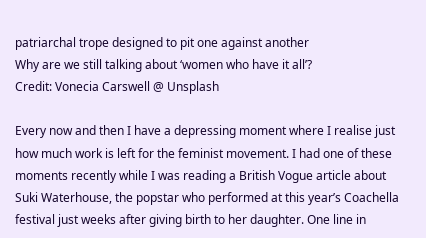patriarchal trope designed to pit one against another
Why are we still talking about ‘women who have it all’?
Credit: Vonecia Carswell @ Unsplash

Every now and then I have a depressing moment where I realise just how much work is left for the feminist movement. I had one of these moments recently while I was reading a British Vogue article about Suki Waterhouse, the popstar who performed at this year’s Coachella festival just weeks after giving birth to her daughter. One line in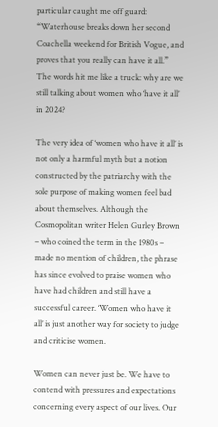particular caught me off guard: “Waterhouse breaks down her second Coachella weekend for British Vogue, and proves that you really can have it all.” The words hit me like a truck: why are we still talking about women who ‘have it all’ in 2024?

The very idea of ‘women who have it all’ is not only a harmful myth but a notion constructed by the patriarchy with the sole purpose of making women feel bad about themselves. Although the Cosmopolitan writer Helen Gurley Brown – who coined the term in the 1980s – made no mention of children, the phrase has since evolved to praise women who have had children and still have a successful career. ‘Women who have it all’ is just another way for society to judge and criticise women.

Women can never just be. We have to contend with pressures and expectations concerning every aspect of our lives. Our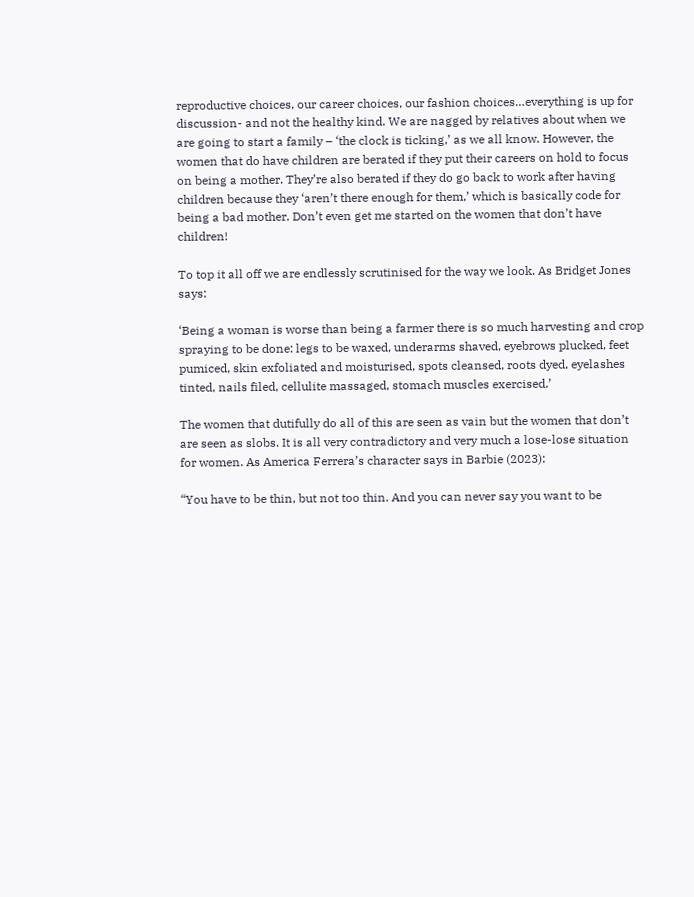reproductive choices, our career choices, our fashion choices…everything is up for discussion- and not the healthy kind. We are nagged by relatives about when we are going to start a family – ‘the clock is ticking,’ as we all know. However, the women that do have children are berated if they put their careers on hold to focus on being a mother. They’re also berated if they do go back to work after having children because they ‘aren’t there enough for them,’ which is basically code for being a bad mother. Don’t even get me started on the women that don’t have children!

To top it all off we are endlessly scrutinised for the way we look. As Bridget Jones says:

‘Being a woman is worse than being a farmer there is so much harvesting and crop spraying to be done: legs to be waxed, underarms shaved, eyebrows plucked, feet pumiced, skin exfoliated and moisturised, spots cleansed, roots dyed, eyelashes tinted, nails filed, cellulite massaged, stomach muscles exercised.’

The women that dutifully do all of this are seen as vain but the women that don’t are seen as slobs. It is all very contradictory and very much a lose-lose situation for women. As America Ferrera’s character says in Barbie (2023):

“You have to be thin, but not too thin. And you can never say you want to be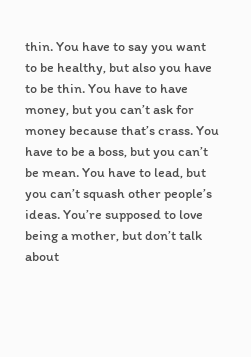thin. You have to say you want to be healthy, but also you have to be thin. You have to have money, but you can’t ask for money because that’s crass. You have to be a boss, but you can’t be mean. You have to lead, but you can’t squash other people’s ideas. You’re supposed to love being a mother, but don’t talk about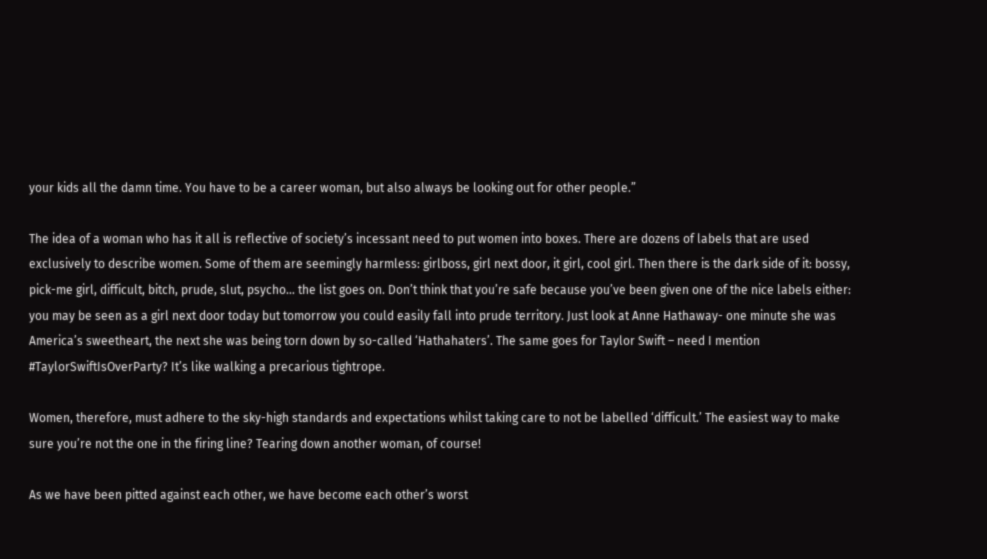your kids all the damn time. You have to be a career woman, but also always be looking out for other people.”

The idea of a woman who has it all is reflective of society’s incessant need to put women into boxes. There are dozens of labels that are used exclusively to describe women. Some of them are seemingly harmless: girlboss, girl next door, it girl, cool girl. Then there is the dark side of it: bossy, pick-me girl, difficult, bitch, prude, slut, psycho… the list goes on. Don’t think that you’re safe because you’ve been given one of the nice labels either: you may be seen as a girl next door today but tomorrow you could easily fall into prude territory. Just look at Anne Hathaway- one minute she was America’s sweetheart, the next she was being torn down by so-called ‘Hathahaters’. The same goes for Taylor Swift – need I mention #TaylorSwiftIsOverParty? It’s like walking a precarious tightrope.

Women, therefore, must adhere to the sky-high standards and expectations whilst taking care to not be labelled ‘difficult.’ The easiest way to make sure you’re not the one in the firing line? Tearing down another woman, of course!

As we have been pitted against each other, we have become each other’s worst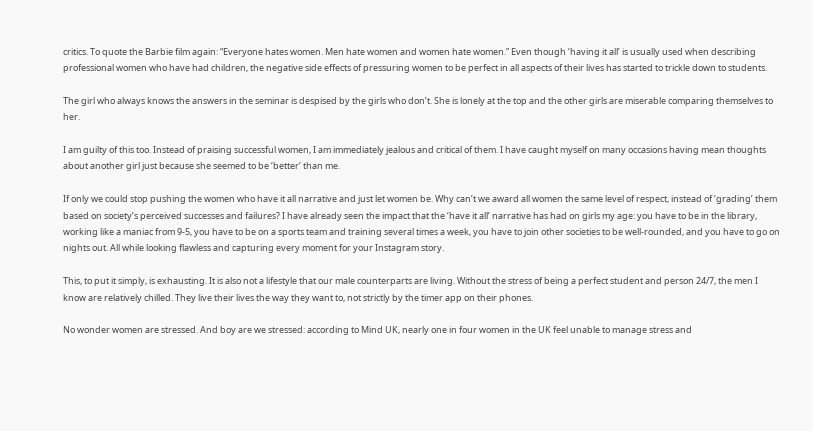critics. To quote the Barbie film again: “Everyone hates women. Men hate women and women hate women.” Even though ‘having it all’ is usually used when describing professional women who have had children, the negative side effects of pressuring women to be perfect in all aspects of their lives has started to trickle down to students.

The girl who always knows the answers in the seminar is despised by the girls who don’t. She is lonely at the top and the other girls are miserable comparing themselves to her.

I am guilty of this too. Instead of praising successful women, I am immediately jealous and critical of them. I have caught myself on many occasions having mean thoughts about another girl just because she seemed to be ‘better’ than me.

If only we could stop pushing the women who have it all narrative and just let women be. Why can’t we award all women the same level of respect, instead of ‘grading’ them based on society’s perceived successes and failures? I have already seen the impact that the ‘have it all’ narrative has had on girls my age: you have to be in the library, working like a maniac from 9-5, you have to be on a sports team and training several times a week, you have to join other societies to be well-rounded, and you have to go on nights out. All while looking flawless and capturing every moment for your Instagram story.

This, to put it simply, is exhausting. It is also not a lifestyle that our male counterparts are living. Without the stress of being a perfect student and person 24/7, the men I know are relatively chilled. They live their lives the way they want to, not strictly by the timer app on their phones.

No wonder women are stressed. And boy are we stressed: according to Mind UK, nearly one in four women in the UK feel unable to manage stress and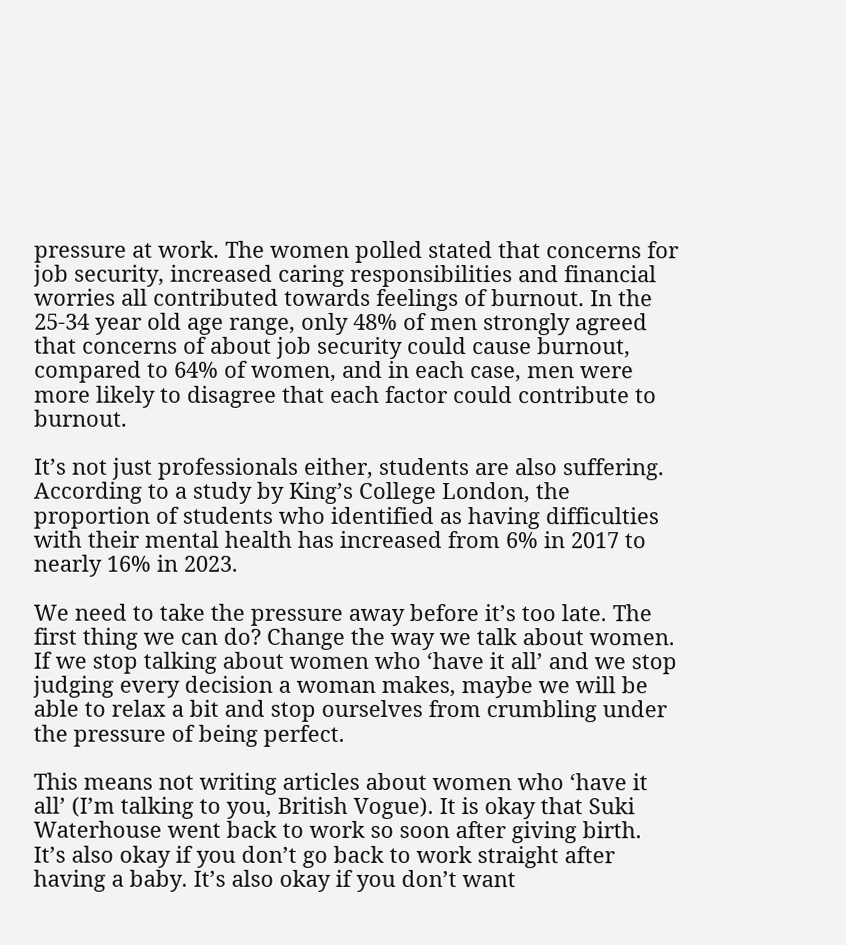pressure at work. The women polled stated that concerns for job security, increased caring responsibilities and financial worries all contributed towards feelings of burnout. In the 25-34 year old age range, only 48% of men strongly agreed that concerns of about job security could cause burnout, compared to 64% of women, and in each case, men were more likely to disagree that each factor could contribute to burnout.

It’s not just professionals either, students are also suffering. According to a study by King’s College London, the proportion of students who identified as having difficulties with their mental health has increased from 6% in 2017 to nearly 16% in 2023.

We need to take the pressure away before it’s too late. The first thing we can do? Change the way we talk about women. If we stop talking about women who ‘have it all’ and we stop judging every decision a woman makes, maybe we will be able to relax a bit and stop ourselves from crumbling under the pressure of being perfect.

This means not writing articles about women who ‘have it all’ (I’m talking to you, British Vogue). It is okay that Suki Waterhouse went back to work so soon after giving birth. It’s also okay if you don’t go back to work straight after having a baby. It’s also okay if you don’t want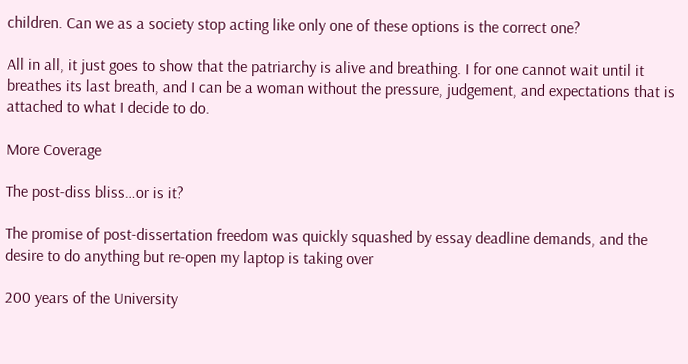children. Can we as a society stop acting like only one of these options is the correct one?

All in all, it just goes to show that the patriarchy is alive and breathing. I for one cannot wait until it breathes its last breath, and I can be a woman without the pressure, judgement, and expectations that is attached to what I decide to do.

More Coverage

The post-diss bliss…or is it?

The promise of post-dissertation freedom was quickly squashed by essay deadline demands, and the desire to do anything but re-open my laptop is taking over

200 years of the University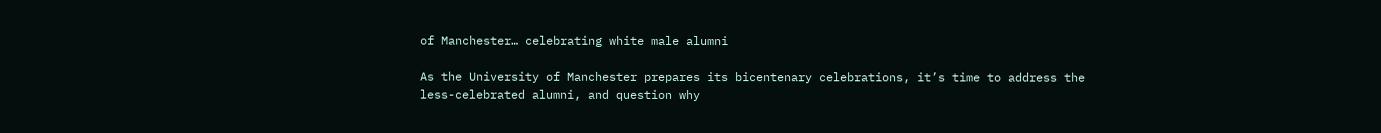of Manchester… celebrating white male alumni

As the University of Manchester prepares its bicentenary celebrations, it’s time to address the less-celebrated alumni, and question why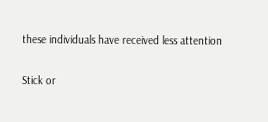these individuals have received less attention

Stick or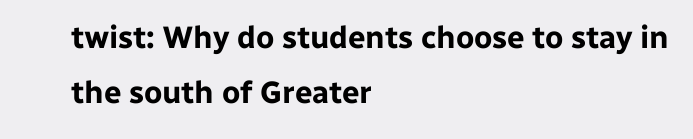twist: Why do students choose to stay in the south of Greater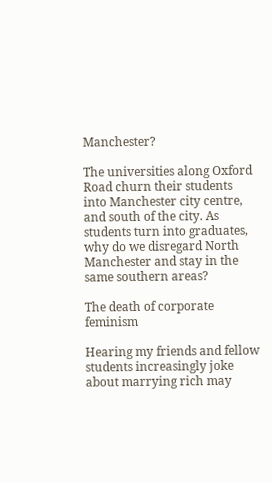Manchester?

The universities along Oxford Road churn their students into Manchester city centre, and south of the city. As students turn into graduates, why do we disregard North Manchester and stay in the same southern areas?

The death of corporate feminism

Hearing my friends and fellow students increasingly joke about marrying rich may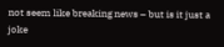not seem like breaking news – but is it just a joke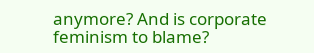anymore? And is corporate feminism to blame?